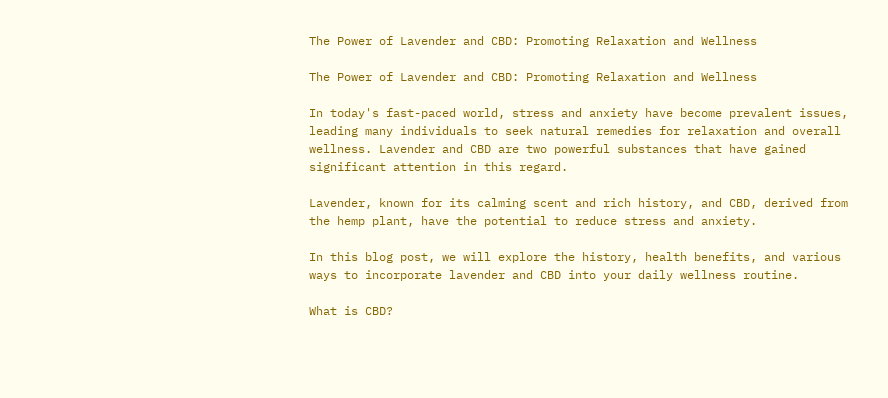The Power of Lavender and CBD: Promoting Relaxation and Wellness

The Power of Lavender and CBD: Promoting Relaxation and Wellness

In today's fast-paced world, stress and anxiety have become prevalent issues, leading many individuals to seek natural remedies for relaxation and overall wellness. Lavender and CBD are two powerful substances that have gained significant attention in this regard.

Lavender, known for its calming scent and rich history, and CBD, derived from the hemp plant, have the potential to reduce stress and anxiety.

In this blog post, we will explore the history, health benefits, and various ways to incorporate lavender and CBD into your daily wellness routine.

What is CBD?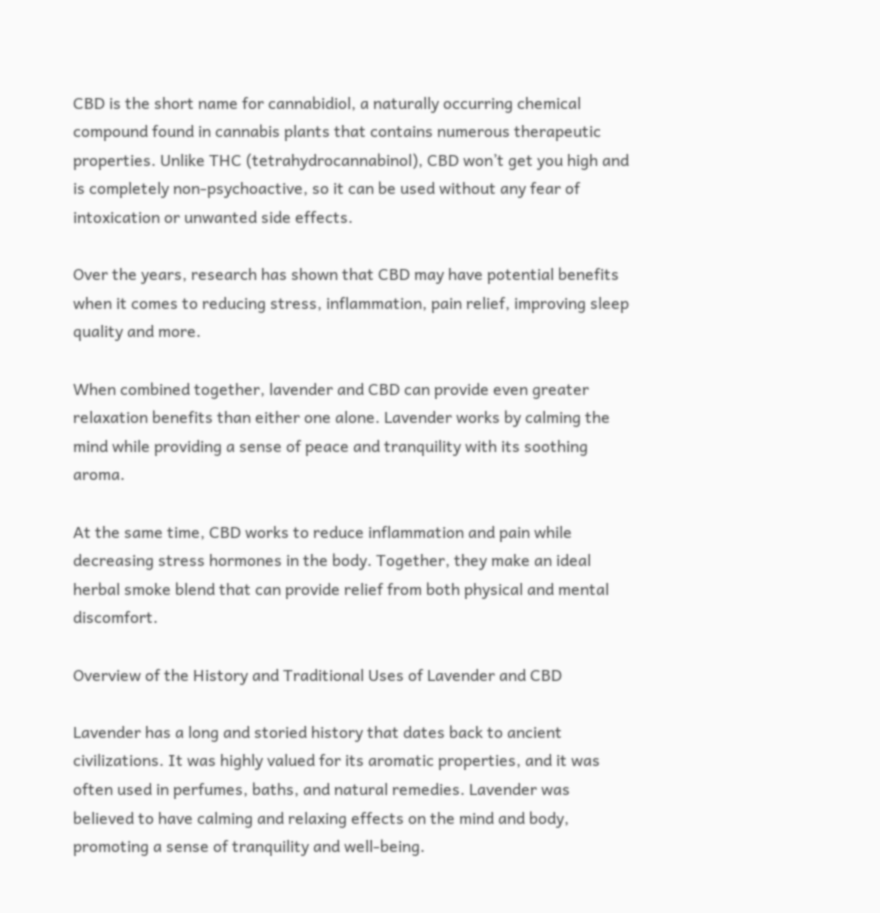CBD is the short name for cannabidiol, a naturally occurring chemical compound found in cannabis plants that contains numerous therapeutic properties. Unlike THC (tetrahydrocannabinol), CBD won’t get you high and is completely non-psychoactive, so it can be used without any fear of intoxication or unwanted side effects.

Over the years, research has shown that CBD may have potential benefits when it comes to reducing stress, inflammation, pain relief, improving sleep quality and more.

When combined together, lavender and CBD can provide even greater relaxation benefits than either one alone. Lavender works by calming the mind while providing a sense of peace and tranquility with its soothing aroma.

At the same time, CBD works to reduce inflammation and pain while decreasing stress hormones in the body. Together, they make an ideal herbal smoke blend that can provide relief from both physical and mental discomfort.

Overview of the History and Traditional Uses of Lavender and CBD

Lavender has a long and storied history that dates back to ancient civilizations. It was highly valued for its aromatic properties, and it was often used in perfumes, baths, and natural remedies. Lavender was believed to have calming and relaxing effects on the mind and body, promoting a sense of tranquility and well-being.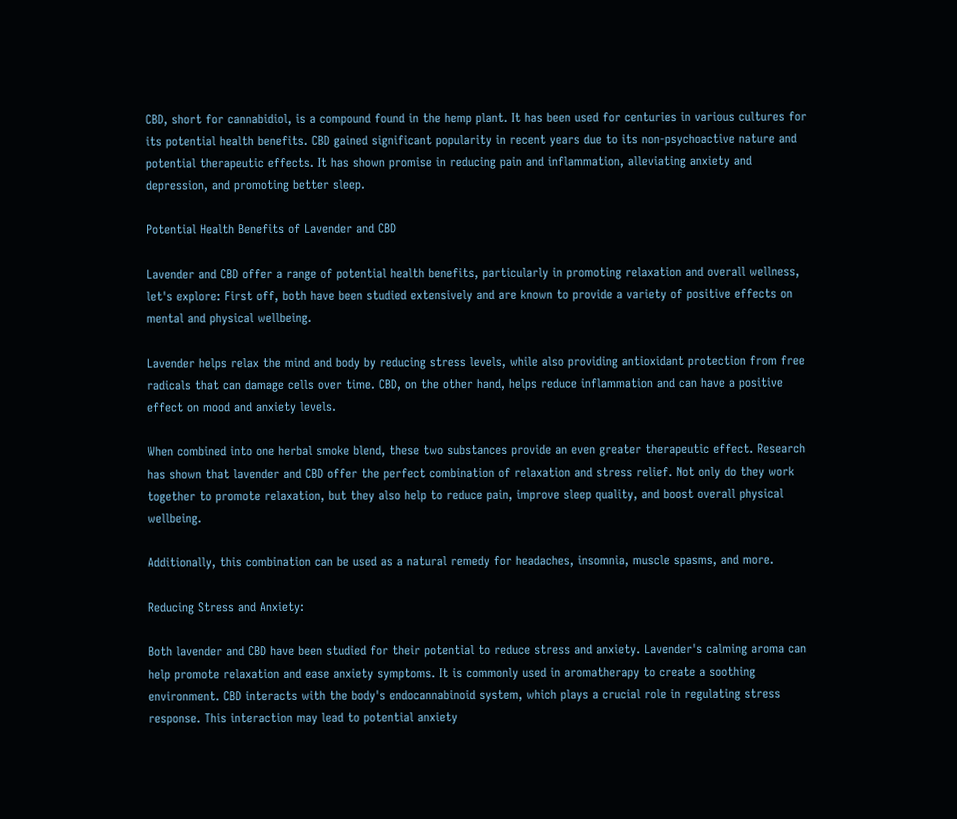CBD, short for cannabidiol, is a compound found in the hemp plant. It has been used for centuries in various cultures for its potential health benefits. CBD gained significant popularity in recent years due to its non-psychoactive nature and potential therapeutic effects. It has shown promise in reducing pain and inflammation, alleviating anxiety and depression, and promoting better sleep.

Potential Health Benefits of Lavender and CBD

Lavender and CBD offer a range of potential health benefits, particularly in promoting relaxation and overall wellness, let's explore: First off, both have been studied extensively and are known to provide a variety of positive effects on mental and physical wellbeing.

Lavender helps relax the mind and body by reducing stress levels, while also providing antioxidant protection from free radicals that can damage cells over time. CBD, on the other hand, helps reduce inflammation and can have a positive effect on mood and anxiety levels.

When combined into one herbal smoke blend, these two substances provide an even greater therapeutic effect. Research has shown that lavender and CBD offer the perfect combination of relaxation and stress relief. Not only do they work together to promote relaxation, but they also help to reduce pain, improve sleep quality, and boost overall physical wellbeing.

Additionally, this combination can be used as a natural remedy for headaches, insomnia, muscle spasms, and more.

Reducing Stress and Anxiety:

Both lavender and CBD have been studied for their potential to reduce stress and anxiety. Lavender's calming aroma can help promote relaxation and ease anxiety symptoms. It is commonly used in aromatherapy to create a soothing environment. CBD interacts with the body's endocannabinoid system, which plays a crucial role in regulating stress response. This interaction may lead to potential anxiety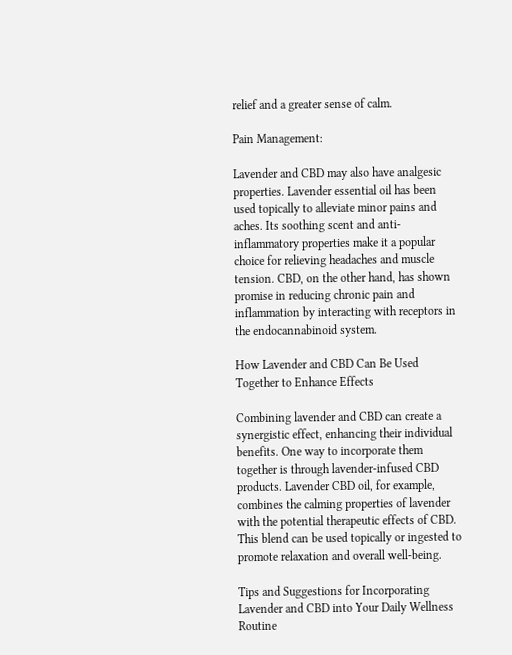relief and a greater sense of calm.

Pain Management:

Lavender and CBD may also have analgesic properties. Lavender essential oil has been used topically to alleviate minor pains and aches. Its soothing scent and anti-inflammatory properties make it a popular choice for relieving headaches and muscle tension. CBD, on the other hand, has shown promise in reducing chronic pain and inflammation by interacting with receptors in the endocannabinoid system.

How Lavender and CBD Can Be Used Together to Enhance Effects

Combining lavender and CBD can create a synergistic effect, enhancing their individual benefits. One way to incorporate them together is through lavender-infused CBD products. Lavender CBD oil, for example, combines the calming properties of lavender with the potential therapeutic effects of CBD. This blend can be used topically or ingested to promote relaxation and overall well-being.

Tips and Suggestions for Incorporating Lavender and CBD into Your Daily Wellness Routine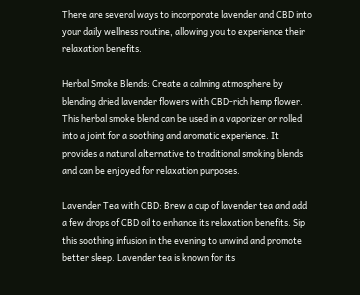There are several ways to incorporate lavender and CBD into your daily wellness routine, allowing you to experience their relaxation benefits.

Herbal Smoke Blends: Create a calming atmosphere by blending dried lavender flowers with CBD-rich hemp flower. This herbal smoke blend can be used in a vaporizer or rolled into a joint for a soothing and aromatic experience. It provides a natural alternative to traditional smoking blends and can be enjoyed for relaxation purposes.

Lavender Tea with CBD: Brew a cup of lavender tea and add a few drops of CBD oil to enhance its relaxation benefits. Sip this soothing infusion in the evening to unwind and promote better sleep. Lavender tea is known for its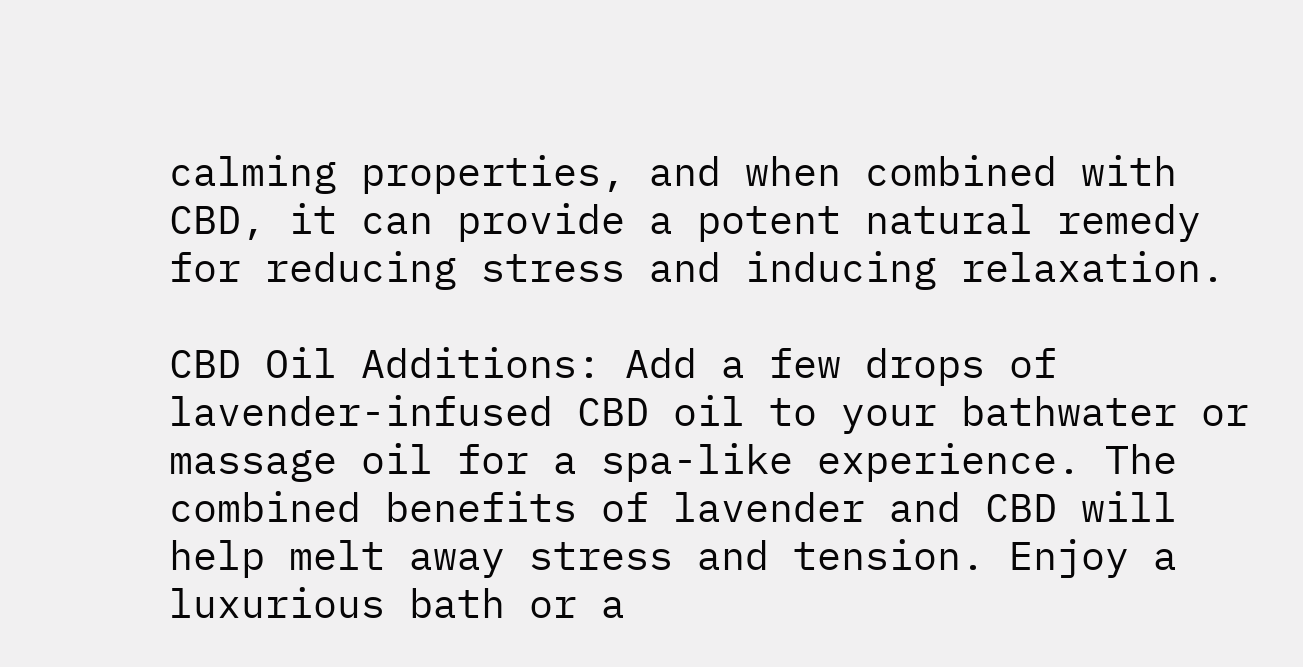calming properties, and when combined with CBD, it can provide a potent natural remedy for reducing stress and inducing relaxation.

CBD Oil Additions: Add a few drops of lavender-infused CBD oil to your bathwater or massage oil for a spa-like experience. The combined benefits of lavender and CBD will help melt away stress and tension. Enjoy a luxurious bath or a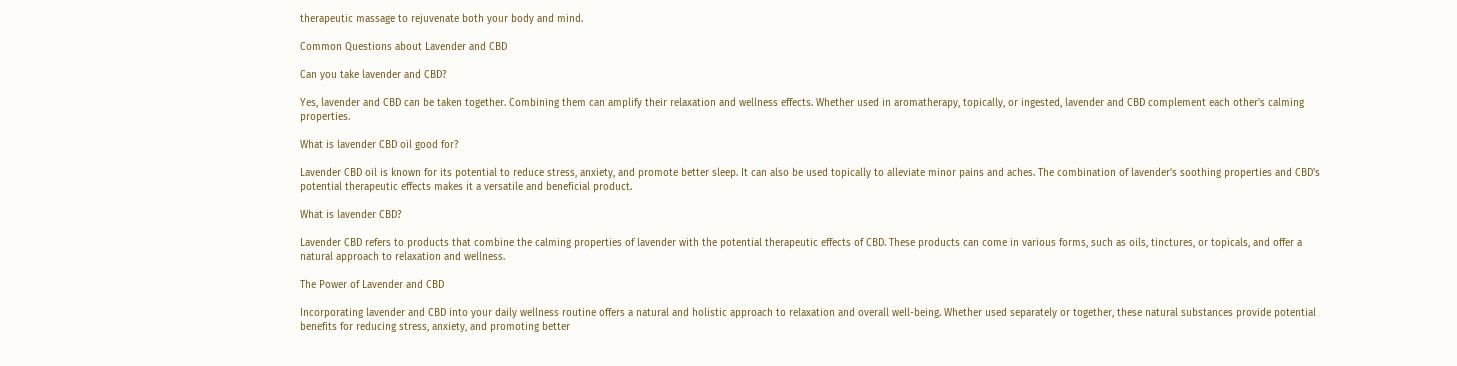therapeutic massage to rejuvenate both your body and mind.

Common Questions about Lavender and CBD

Can you take lavender and CBD?

Yes, lavender and CBD can be taken together. Combining them can amplify their relaxation and wellness effects. Whether used in aromatherapy, topically, or ingested, lavender and CBD complement each other's calming properties.

What is lavender CBD oil good for?

Lavender CBD oil is known for its potential to reduce stress, anxiety, and promote better sleep. It can also be used topically to alleviate minor pains and aches. The combination of lavender's soothing properties and CBD's potential therapeutic effects makes it a versatile and beneficial product.

What is lavender CBD?

Lavender CBD refers to products that combine the calming properties of lavender with the potential therapeutic effects of CBD. These products can come in various forms, such as oils, tinctures, or topicals, and offer a natural approach to relaxation and wellness.

The Power of Lavender and CBD

Incorporating lavender and CBD into your daily wellness routine offers a natural and holistic approach to relaxation and overall well-being. Whether used separately or together, these natural substances provide potential benefits for reducing stress, anxiety, and promoting better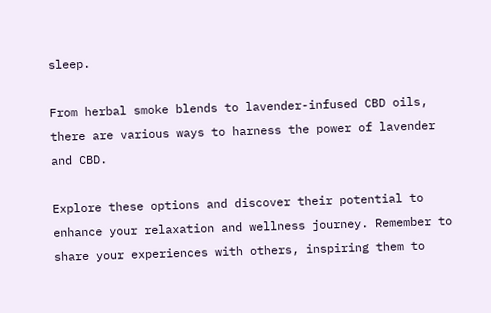sleep.

From herbal smoke blends to lavender-infused CBD oils, there are various ways to harness the power of lavender and CBD.

Explore these options and discover their potential to enhance your relaxation and wellness journey. Remember to share your experiences with others, inspiring them to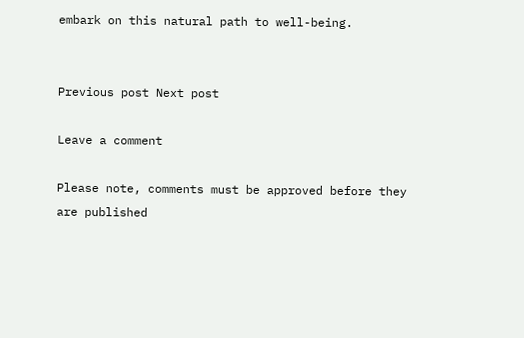embark on this natural path to well-being.


Previous post Next post

Leave a comment

Please note, comments must be approved before they are published